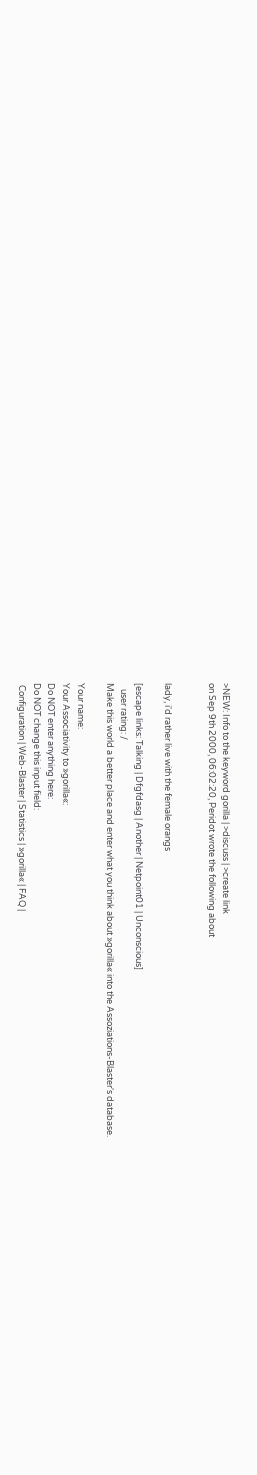>NEW: Info to the keyword gorilla | >discuss | >create link
on Sep 9th 2000, 06:02:20, Peridot wrote the following about


lady, i'd rather live with the female orangs

[escape links: Talking | Dfgfdasg | Another | Netpoint01 | Unconscious]
   user rating: /
Make this world a better place and enter what you think about »gorilla« into the Assoziations-Blaster's database.

Your name:
Your Associativity to »gorilla«:
Do NOT enter anything here:
Do NOT change this input field:
 Configuration | Web-Blaster | Statistics | »gorilla« | FAQ |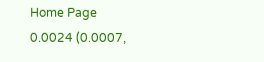Home Page
0.0024 (0.0007,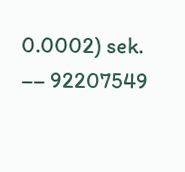0.0002) sek. –– 92207549